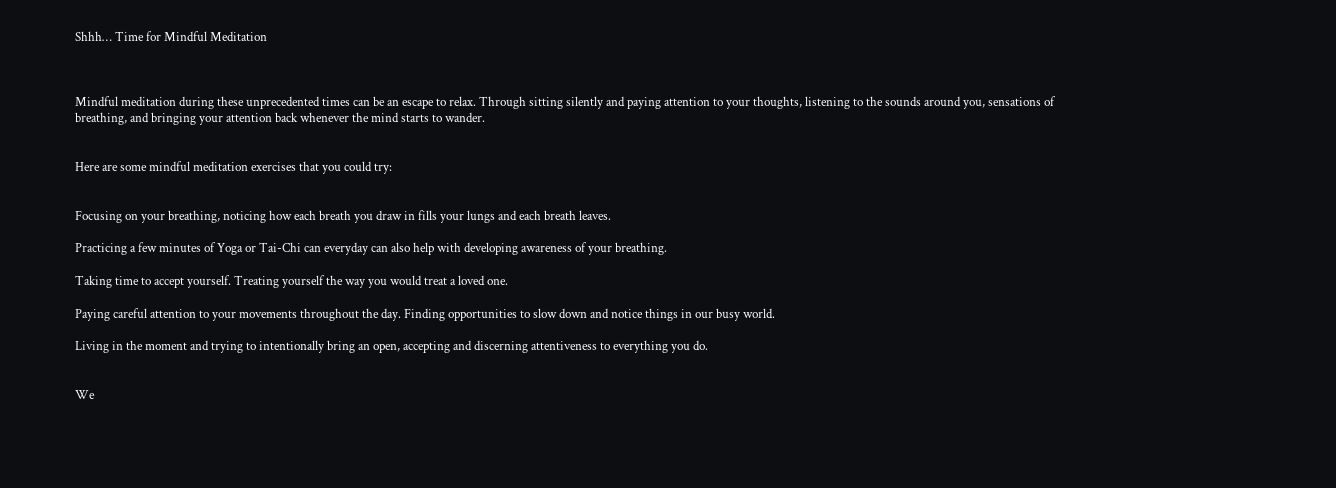Shhh… Time for Mindful Meditation



Mindful meditation during these unprecedented times can be an escape to relax. Through sitting silently and paying attention to your thoughts, listening to the sounds around you, sensations of breathing, and bringing your attention back whenever the mind starts to wander.


Here are some mindful meditation exercises that you could try:


Focusing on your breathing, noticing how each breath you draw in fills your lungs and each breath leaves.

Practicing a few minutes of Yoga or Tai-Chi can everyday can also help with developing awareness of your breathing.

Taking time to accept yourself. Treating yourself the way you would treat a loved one.

Paying careful attention to your movements throughout the day. Finding opportunities to slow down and notice things in our busy world.

Living in the moment and trying to intentionally bring an open, accepting and discerning attentiveness to everything you do.


We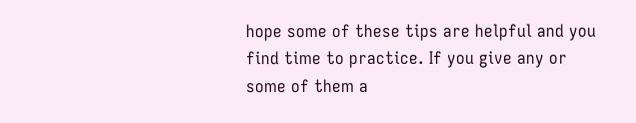hope some of these tips are helpful and you find time to practice. If you give any or some of them a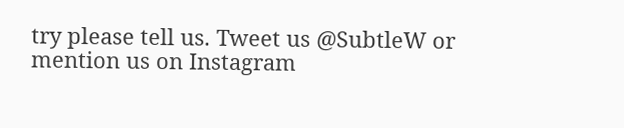try please tell us. Tweet us @SubtleW or mention us on Instagram